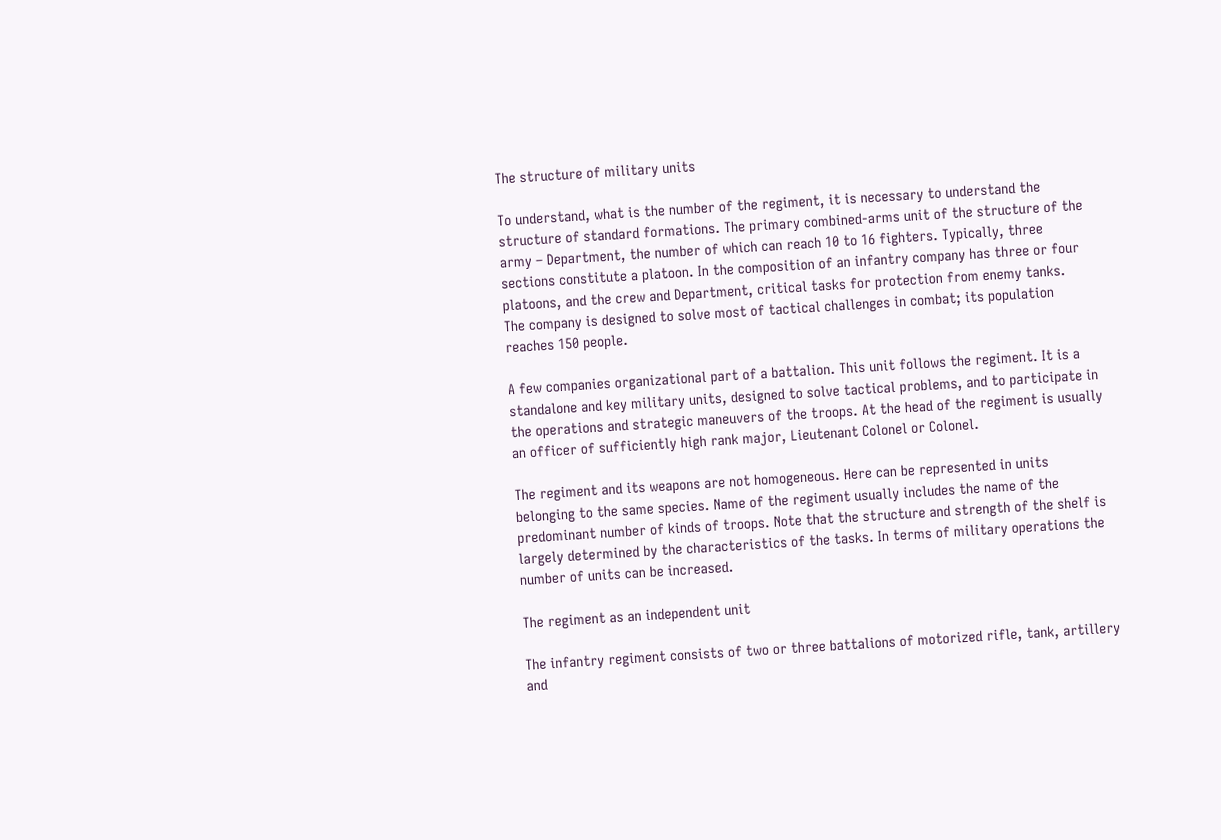The structure of military units

To understand, what is the number of the regiment, it is necessary to understand the structure of standard formations. The primary combined-arms unit of the structure of the army – Department, the number of which can reach 10 to 16 fighters. Typically, three sections constitute a platoon. In the composition of an infantry company has three or four platoons, and the crew and Department, critical tasks for protection from enemy tanks.
The company is designed to solve most of tactical challenges in combat; its population reaches 150 people.

A few companies organizational part of a battalion. This unit follows the regiment. It is a standalone and key military units, designed to solve tactical problems, and to participate in the operations and strategic maneuvers of the troops. At the head of the regiment is usually an officer of sufficiently high rank major, Lieutenant Colonel or Colonel.

The regiment and its weapons are not homogeneous. Here can be represented in units belonging to the same species. Name of the regiment usually includes the name of the predominant number of kinds of troops. Note that the structure and strength of the shelf is largely determined by the characteristics of the tasks. In terms of military operations the number of units can be increased.

The regiment as an independent unit

The infantry regiment consists of two or three battalions of motorized rifle, tank, artillery and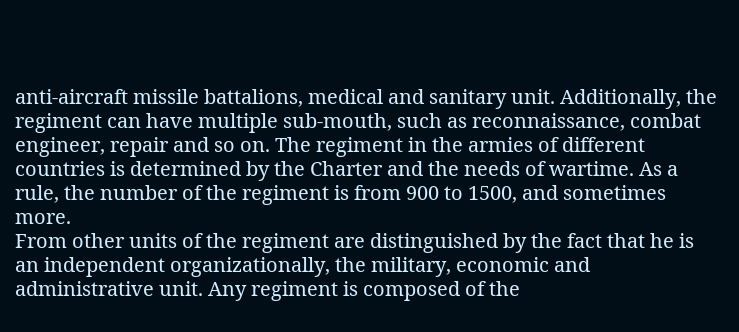anti-aircraft missile battalions, medical and sanitary unit. Additionally, the regiment can have multiple sub-mouth, such as reconnaissance, combat engineer, repair and so on. The regiment in the armies of different countries is determined by the Charter and the needs of wartime. As a rule, the number of the regiment is from 900 to 1500, and sometimes more.
From other units of the regiment are distinguished by the fact that he is an independent organizationally, the military, economic and administrative unit. Any regiment is composed of the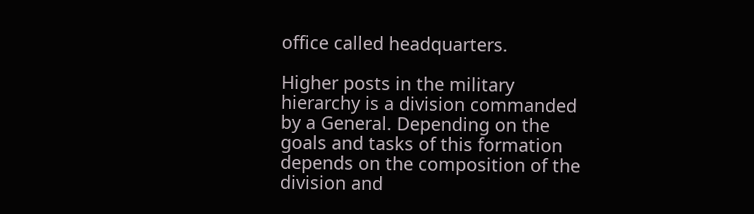office called headquarters.

Higher posts in the military hierarchy is a division commanded by a General. Depending on the goals and tasks of this formation depends on the composition of the division and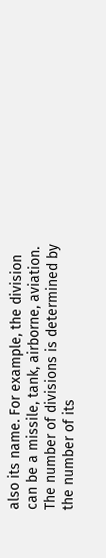also its name. For example, the division can be a missile, tank, airborne, aviation. The number of divisions is determined by the number of its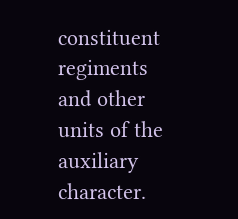constituent regiments and other units of the auxiliary character.